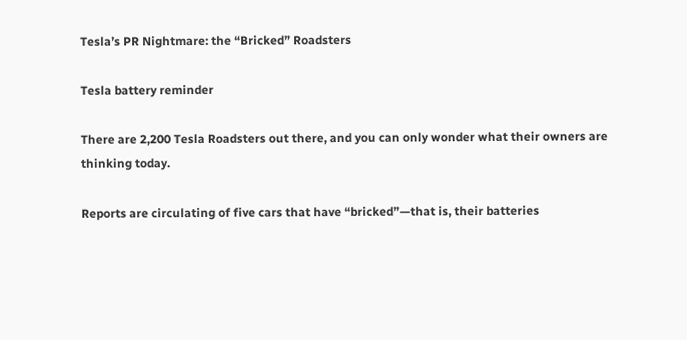Tesla’s PR Nightmare: the “Bricked” Roadsters

Tesla battery reminder

There are 2,200 Tesla Roadsters out there, and you can only wonder what their owners are thinking today.

Reports are circulating of five cars that have “bricked”—that is, their batteries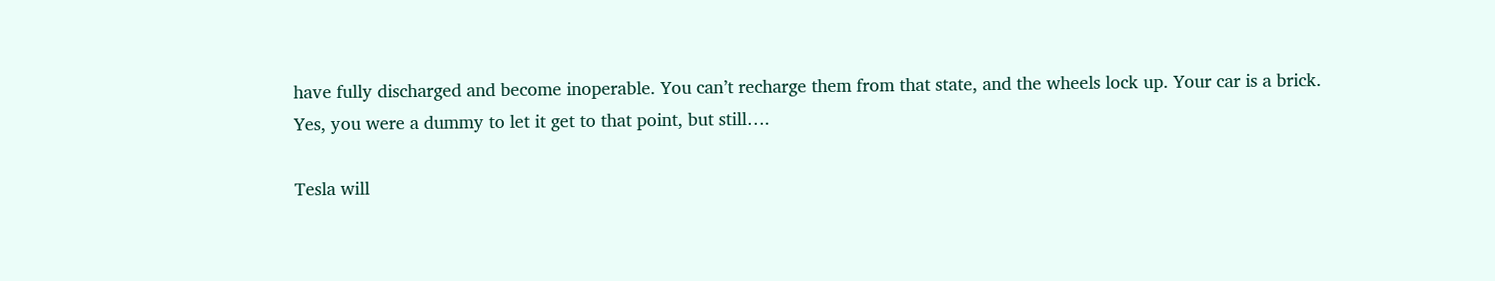have fully discharged and become inoperable. You can’t recharge them from that state, and the wheels lock up. Your car is a brick. Yes, you were a dummy to let it get to that point, but still….

Tesla will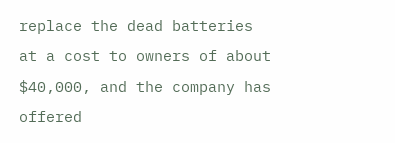replace the dead batteries at a cost to owners of about $40,000, and the company has offered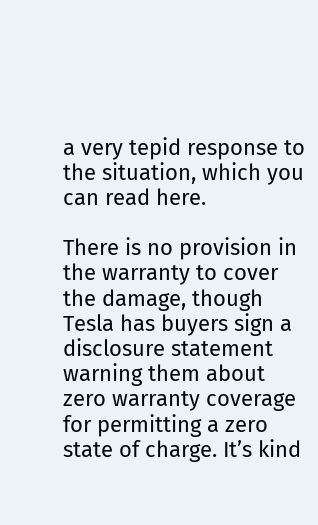a very tepid response to the situation, which you can read here.

There is no provision in the warranty to cover the damage, though Tesla has buyers sign a disclosure statement warning them about zero warranty coverage for permitting a zero state of charge. It’s kind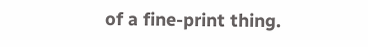of a fine-print thing.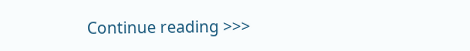Continue reading >>>